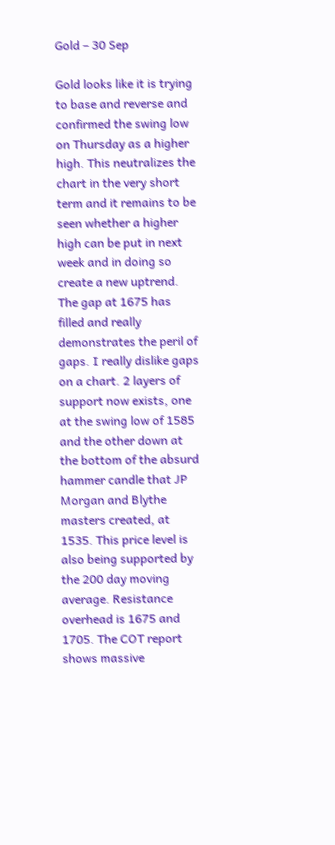Gold – 30 Sep

Gold looks like it is trying to base and reverse and confirmed the swing low on Thursday as a higher high. This neutralizes the chart in the very short term and it remains to be seen whether a higher high can be put in next week and in doing so create a new uptrend. The gap at 1675 has filled and really demonstrates the peril of gaps. I really dislike gaps on a chart. 2 layers of support now exists, one at the swing low of 1585 and the other down at the bottom of the absurd hammer candle that JP Morgan and Blythe masters created, at 1535. This price level is also being supported by the 200 day moving average. Resistance overhead is 1675 and 1705. The COT report shows massive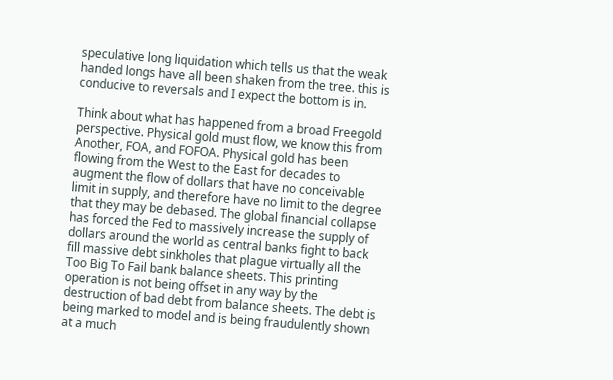speculative long liquidation which tells us that the weak handed longs have all been shaken from the tree. this is conducive to reversals and I expect the bottom is in.

Think about what has happened from a broad Freegold perspective. Physical gold must flow, we know this from Another, FOA, and FOFOA. Physical gold has been flowing from the West to the East for decades to augment the flow of dollars that have no conceivable limit in supply, and therefore have no limit to the degree that they may be debased. The global financial collapse has forced the Fed to massively increase the supply of dollars around the world as central banks fight to back fill massive debt sinkholes that plague virtually all the Too Big To Fail bank balance sheets. This printing operation is not being offset in any way by the destruction of bad debt from balance sheets. The debt is being marked to model and is being fraudulently shown at a much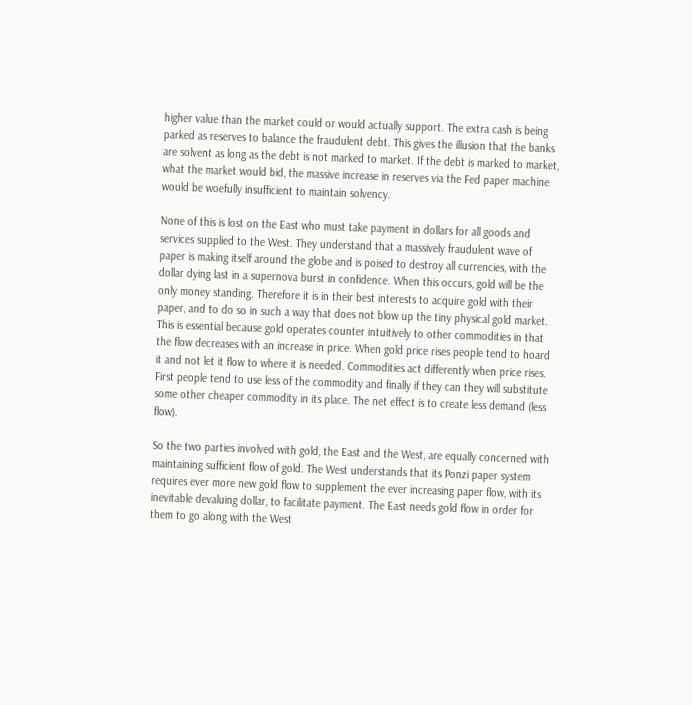higher value than the market could or would actually support. The extra cash is being parked as reserves to balance the fraudulent debt. This gives the illusion that the banks are solvent as long as the debt is not marked to market. If the debt is marked to market, what the market would bid, the massive increase in reserves via the Fed paper machine would be woefully insufficient to maintain solvency.

None of this is lost on the East who must take payment in dollars for all goods and services supplied to the West. They understand that a massively fraudulent wave of paper is making itself around the globe and is poised to destroy all currencies, with the dollar dying last in a supernova burst in confidence. When this occurs, gold will be the only money standing. Therefore it is in their best interests to acquire gold with their paper, and to do so in such a way that does not blow up the tiny physical gold market. This is essential because gold operates counter intuitively to other commodities in that the flow decreases with an increase in price. When gold price rises people tend to hoard it and not let it flow to where it is needed. Commodities act differently when price rises. First people tend to use less of the commodity and finally if they can they will substitute some other cheaper commodity in its place. The net effect is to create less demand (less flow).

So the two parties involved with gold, the East and the West, are equally concerned with maintaining sufficient flow of gold. The West understands that its Ponzi paper system requires ever more new gold flow to supplement the ever increasing paper flow, with its inevitable devaluing dollar, to facilitate payment. The East needs gold flow in order for them to go along with the West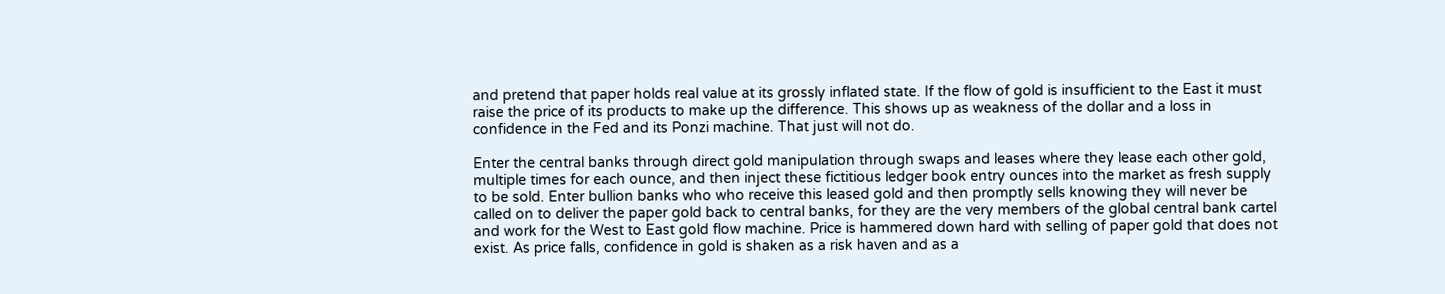and pretend that paper holds real value at its grossly inflated state. If the flow of gold is insufficient to the East it must raise the price of its products to make up the difference. This shows up as weakness of the dollar and a loss in confidence in the Fed and its Ponzi machine. That just will not do.

Enter the central banks through direct gold manipulation through swaps and leases where they lease each other gold, multiple times for each ounce, and then inject these fictitious ledger book entry ounces into the market as fresh supply to be sold. Enter bullion banks who who receive this leased gold and then promptly sells knowing they will never be called on to deliver the paper gold back to central banks, for they are the very members of the global central bank cartel and work for the West to East gold flow machine. Price is hammered down hard with selling of paper gold that does not exist. As price falls, confidence in gold is shaken as a risk haven and as a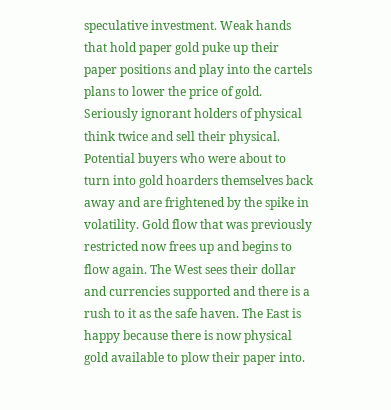speculative investment. Weak hands that hold paper gold puke up their paper positions and play into the cartels plans to lower the price of gold. Seriously ignorant holders of physical think twice and sell their physical. Potential buyers who were about to turn into gold hoarders themselves back away and are frightened by the spike in volatility. Gold flow that was previously restricted now frees up and begins to flow again. The West sees their dollar and currencies supported and there is a rush to it as the safe haven. The East is happy because there is now physical gold available to plow their paper into.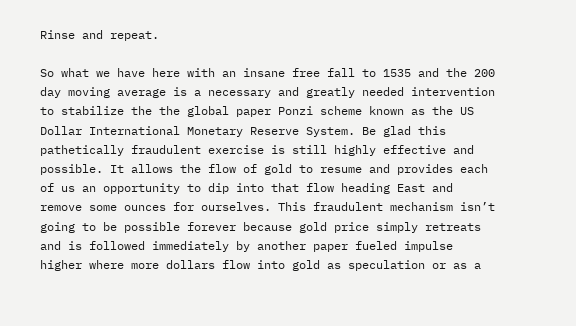Rinse and repeat.

So what we have here with an insane free fall to 1535 and the 200 day moving average is a necessary and greatly needed intervention to stabilize the the global paper Ponzi scheme known as the US Dollar International Monetary Reserve System. Be glad this pathetically fraudulent exercise is still highly effective and possible. It allows the flow of gold to resume and provides each of us an opportunity to dip into that flow heading East and remove some ounces for ourselves. This fraudulent mechanism isn’t going to be possible forever because gold price simply retreats and is followed immediately by another paper fueled impulse higher where more dollars flow into gold as speculation or as a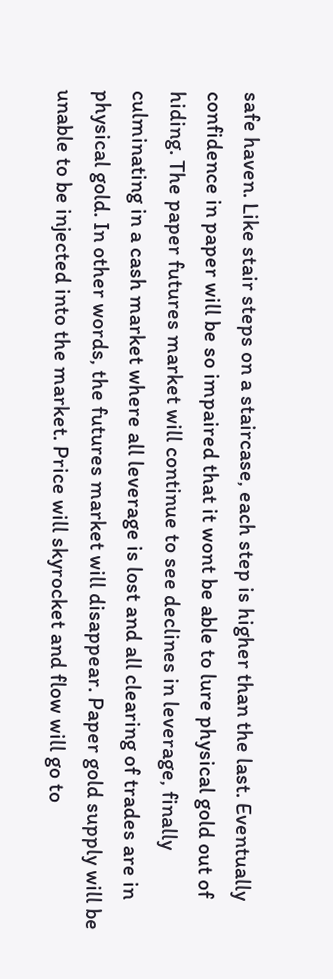safe haven. Like stair steps on a staircase, each step is higher than the last. Eventually confidence in paper will be so impaired that it wont be able to lure physical gold out of hiding. The paper futures market will continue to see declines in leverage, finally culminating in a cash market where all leverage is lost and all clearing of trades are in physical gold. In other words, the futures market will disappear. Paper gold supply will be unable to be injected into the market. Price will skyrocket and flow will go to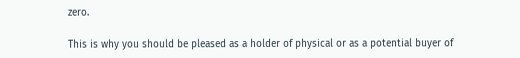zero.

This is why you should be pleased as a holder of physical or as a potential buyer of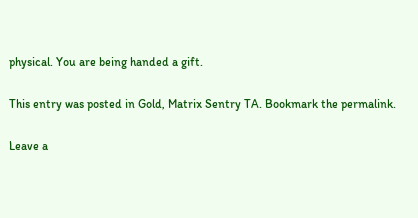physical. You are being handed a gift.

This entry was posted in Gold, Matrix Sentry TA. Bookmark the permalink.

Leave a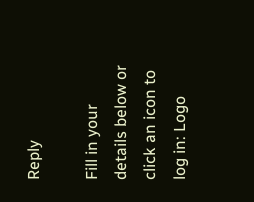Reply

Fill in your details below or click an icon to log in: Logo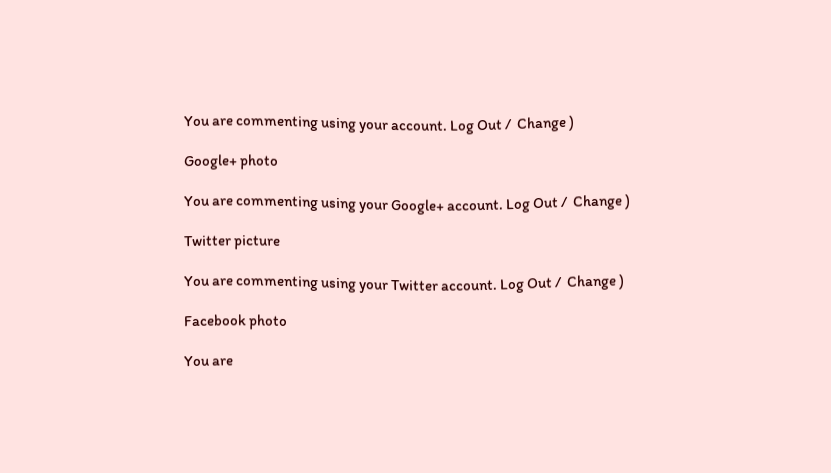You are commenting using your account. Log Out /  Change )

Google+ photo

You are commenting using your Google+ account. Log Out /  Change )

Twitter picture

You are commenting using your Twitter account. Log Out /  Change )

Facebook photo

You are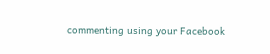commenting using your Facebook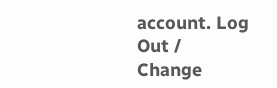account. Log Out /  Change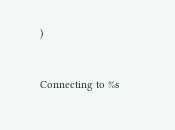)


Connecting to %s